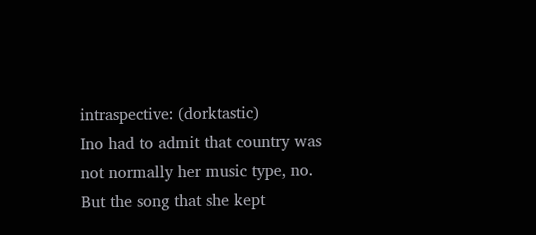intraspective: (dorktastic)
Ino had to admit that country was not normally her music type, no. But the song that she kept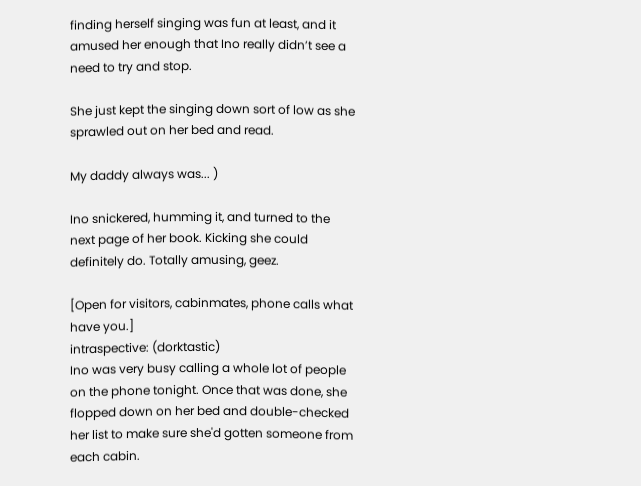finding herself singing was fun at least, and it amused her enough that Ino really didn’t see a need to try and stop.

She just kept the singing down sort of low as she sprawled out on her bed and read.

My daddy always was... )

Ino snickered, humming it, and turned to the next page of her book. Kicking she could definitely do. Totally amusing, geez.

[Open for visitors, cabinmates, phone calls what have you.]
intraspective: (dorktastic)
Ino was very busy calling a whole lot of people on the phone tonight. Once that was done, she flopped down on her bed and double-checked her list to make sure she'd gotten someone from each cabin.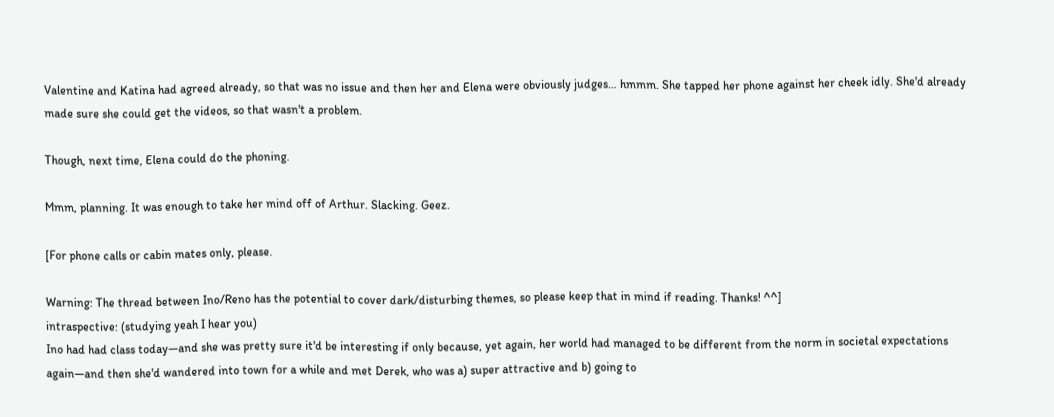Valentine and Katina had agreed already, so that was no issue and then her and Elena were obviously judges… hmmm. She tapped her phone against her cheek idly. She'd already made sure she could get the videos, so that wasn't a problem.

Though, next time, Elena could do the phoning.

Mmm, planning. It was enough to take her mind off of Arthur. Slacking. Geez.

[For phone calls or cabin mates only, please.

Warning: The thread between Ino/Reno has the potential to cover dark/disturbing themes, so please keep that in mind if reading. Thanks! ^^]
intraspective: (studying yeah I hear you)
Ino had had class today—and she was pretty sure it'd be interesting if only because, yet again, her world had managed to be different from the norm in societal expectations again—and then she'd wandered into town for a while and met Derek, who was a) super attractive and b) going to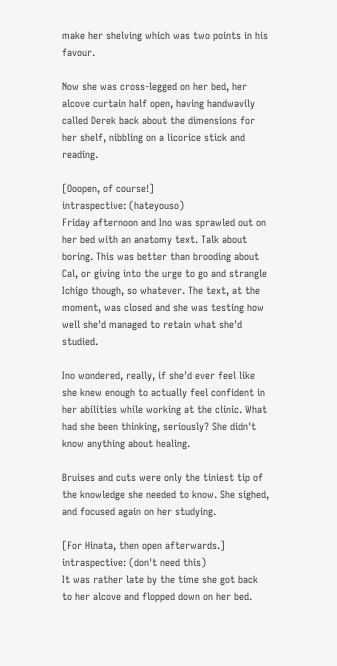make her shelving which was two points in his favour.

Now she was cross-legged on her bed, her alcove curtain half open, having handwavily called Derek back about the dimensions for her shelf, nibbling on a licorice stick and reading.

[Ooopen, of course!]
intraspective: (hateyouso)
Friday afternoon and Ino was sprawled out on her bed with an anatomy text. Talk about boring. This was better than brooding about Cal, or giving into the urge to go and strangle Ichigo though, so whatever. The text, at the moment, was closed and she was testing how well she'd managed to retain what she'd studied.

Ino wondered, really, if she'd ever feel like she knew enough to actually feel confident in her abilities while working at the clinic. What had she been thinking, seriously? She didn't know anything about healing.

Bruises and cuts were only the tiniest tip of the knowledge she needed to know. She sighed, and focused again on her studying.

[For Hinata, then open afterwards.]
intraspective: (don't need this)
It was rather late by the time she got back to her alcove and flopped down on her bed.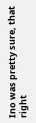Ino was pretty sure, that right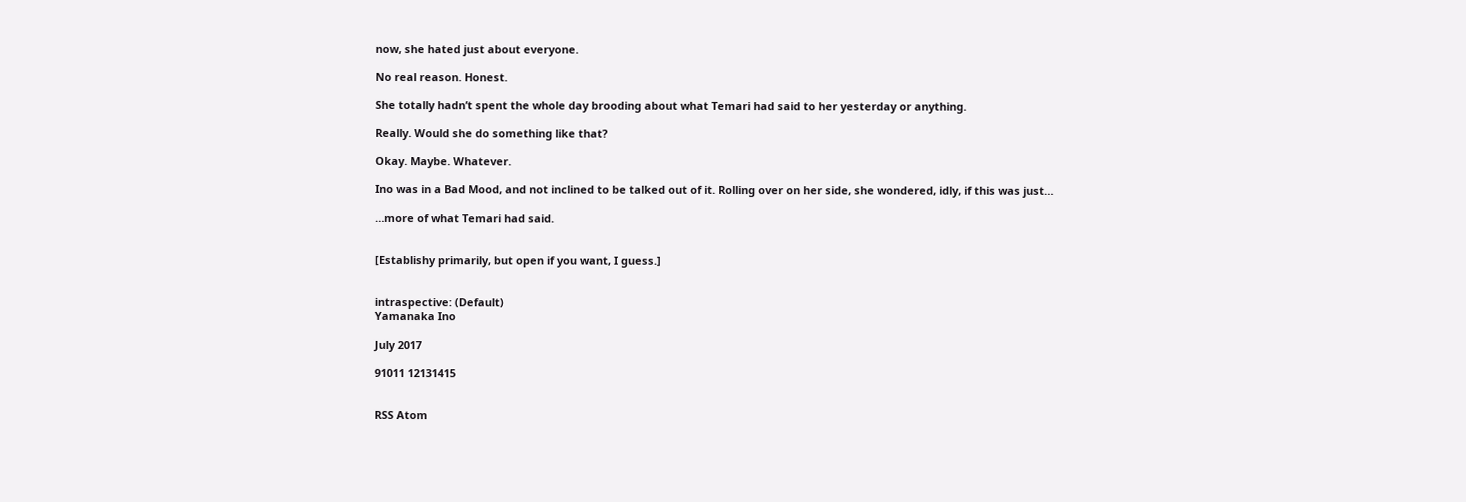now, she hated just about everyone.

No real reason. Honest.

She totally hadn’t spent the whole day brooding about what Temari had said to her yesterday or anything.

Really. Would she do something like that?

Okay. Maybe. Whatever.

Ino was in a Bad Mood, and not inclined to be talked out of it. Rolling over on her side, she wondered, idly, if this was just…

…more of what Temari had said.


[Establishy primarily, but open if you want, I guess.]


intraspective: (Default)
Yamanaka Ino

July 2017

91011 12131415


RSS Atom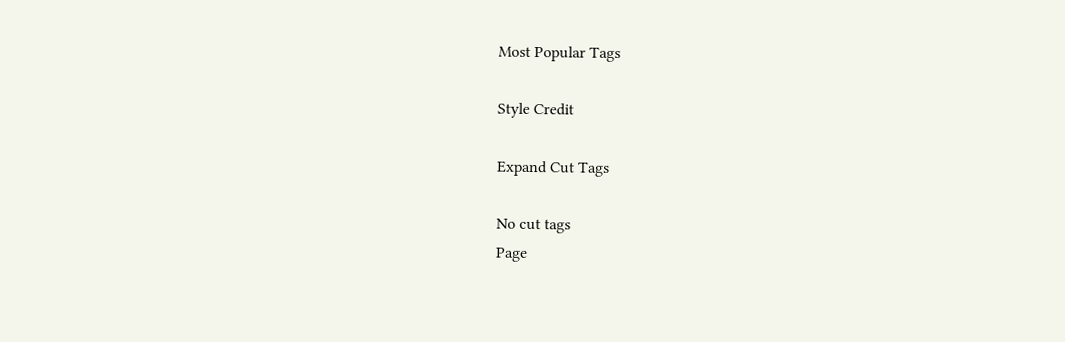Most Popular Tags

Style Credit

Expand Cut Tags

No cut tags
Page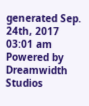generated Sep. 24th, 2017 03:01 am
Powered by Dreamwidth Studios